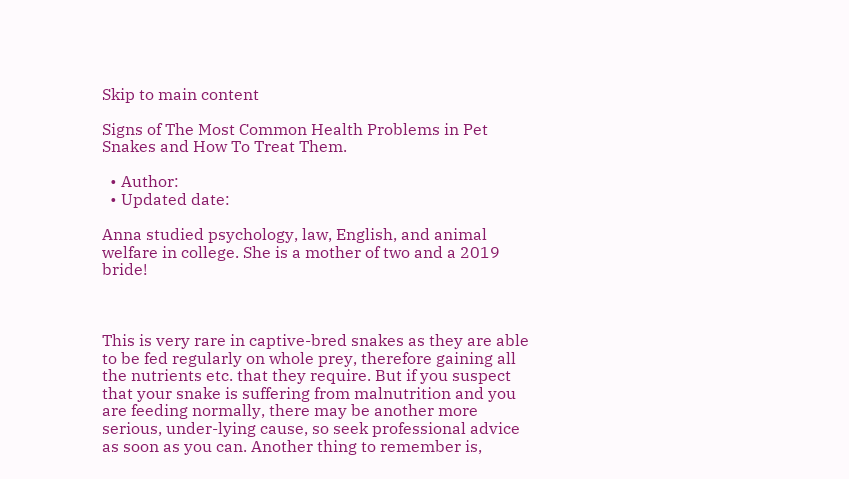Skip to main content

Signs of The Most Common Health Problems in Pet Snakes and How To Treat Them.

  • Author:
  • Updated date:

Anna studied psychology, law, English, and animal welfare in college. She is a mother of two and a 2019 bride!



This is very rare in captive-bred snakes as they are able to be fed regularly on whole prey, therefore gaining all the nutrients etc. that they require. But if you suspect that your snake is suffering from malnutrition and you are feeding normally, there may be another more serious, under-lying cause, so seek professional advice as soon as you can. Another thing to remember is,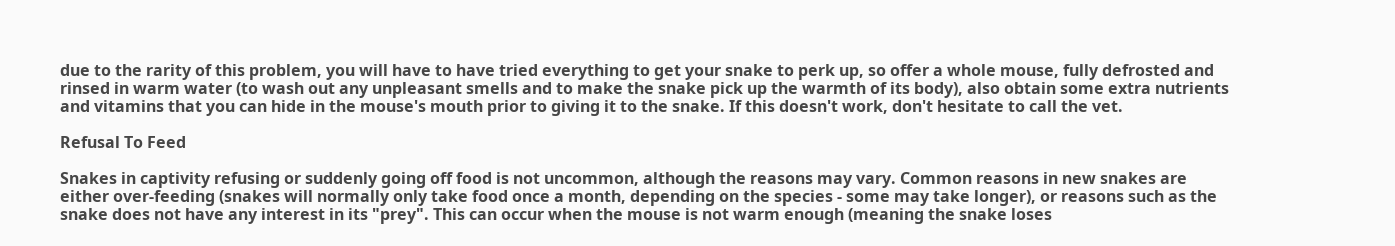due to the rarity of this problem, you will have to have tried everything to get your snake to perk up, so offer a whole mouse, fully defrosted and rinsed in warm water (to wash out any unpleasant smells and to make the snake pick up the warmth of its body), also obtain some extra nutrients and vitamins that you can hide in the mouse's mouth prior to giving it to the snake. If this doesn't work, don't hesitate to call the vet.

Refusal To Feed

Snakes in captivity refusing or suddenly going off food is not uncommon, although the reasons may vary. Common reasons in new snakes are either over-feeding (snakes will normally only take food once a month, depending on the species - some may take longer), or reasons such as the snake does not have any interest in its "prey". This can occur when the mouse is not warm enough (meaning the snake loses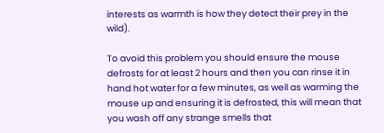interests as warmth is how they detect their prey in the wild).

To avoid this problem you should ensure the mouse defrosts for at least 2 hours and then you can rinse it in hand hot water for a few minutes, as well as warming the mouse up and ensuring it is defrosted, this will mean that you wash off any strange smells that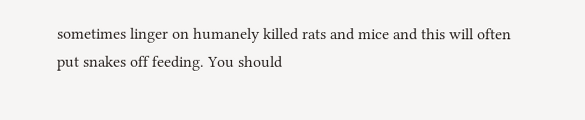sometimes linger on humanely killed rats and mice and this will often put snakes off feeding. You should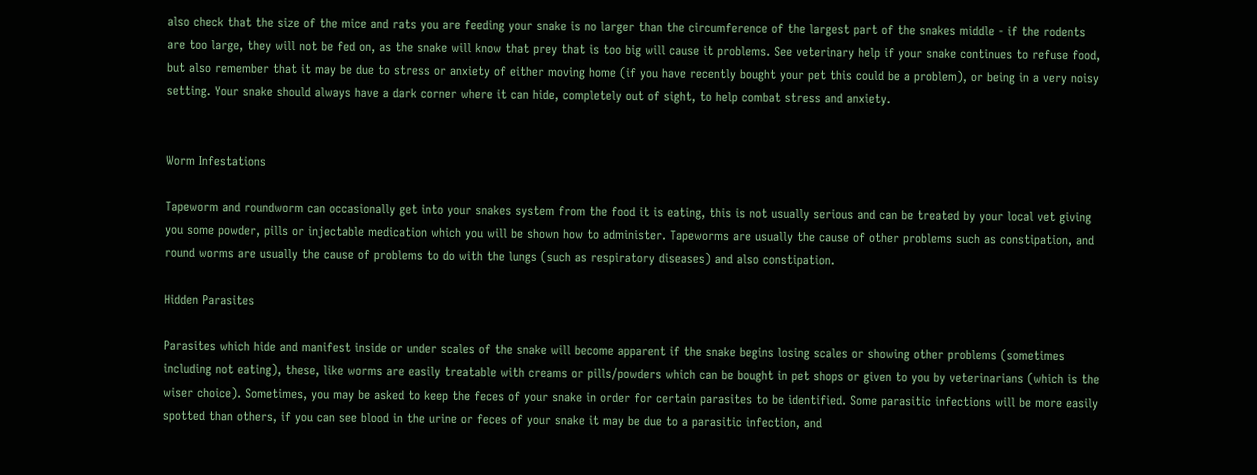also check that the size of the mice and rats you are feeding your snake is no larger than the circumference of the largest part of the snakes middle - if the rodents are too large, they will not be fed on, as the snake will know that prey that is too big will cause it problems. See veterinary help if your snake continues to refuse food, but also remember that it may be due to stress or anxiety of either moving home (if you have recently bought your pet this could be a problem), or being in a very noisy setting. Your snake should always have a dark corner where it can hide, completely out of sight, to help combat stress and anxiety.


Worm Infestations

Tapeworm and roundworm can occasionally get into your snakes system from the food it is eating, this is not usually serious and can be treated by your local vet giving you some powder, pills or injectable medication which you will be shown how to administer. Tapeworms are usually the cause of other problems such as constipation, and round worms are usually the cause of problems to do with the lungs (such as respiratory diseases) and also constipation.

Hidden Parasites

Parasites which hide and manifest inside or under scales of the snake will become apparent if the snake begins losing scales or showing other problems (sometimes including not eating), these, like worms are easily treatable with creams or pills/powders which can be bought in pet shops or given to you by veterinarians (which is the wiser choice). Sometimes, you may be asked to keep the feces of your snake in order for certain parasites to be identified. Some parasitic infections will be more easily spotted than others, if you can see blood in the urine or feces of your snake it may be due to a parasitic infection, and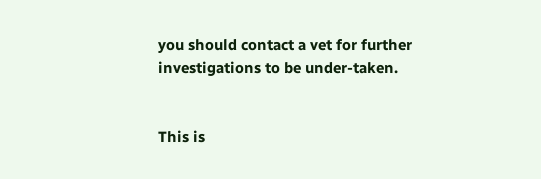you should contact a vet for further investigations to be under-taken.


This is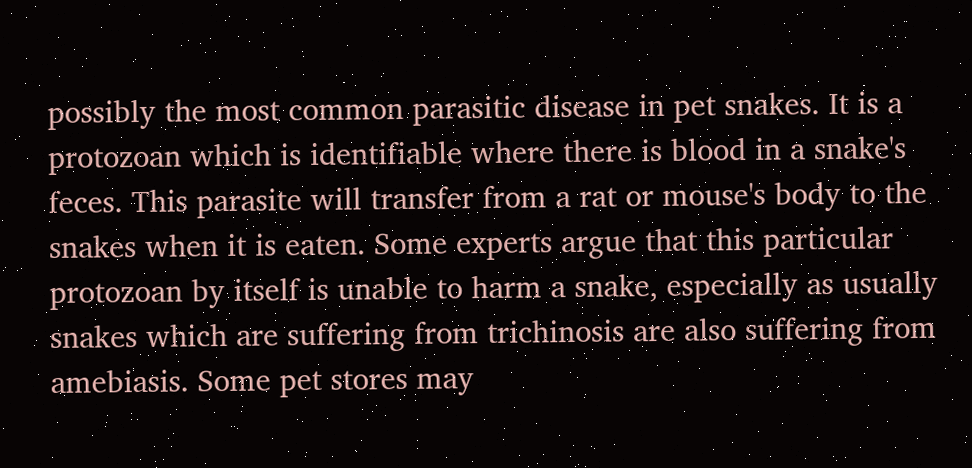possibly the most common parasitic disease in pet snakes. It is a protozoan which is identifiable where there is blood in a snake's feces. This parasite will transfer from a rat or mouse's body to the snakes when it is eaten. Some experts argue that this particular protozoan by itself is unable to harm a snake, especially as usually snakes which are suffering from trichinosis are also suffering from amebiasis. Some pet stores may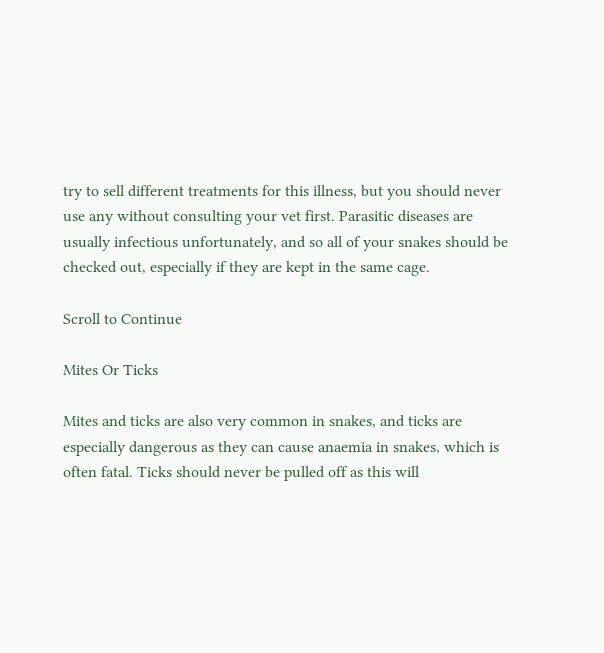try to sell different treatments for this illness, but you should never use any without consulting your vet first. Parasitic diseases are usually infectious unfortunately, and so all of your snakes should be checked out, especially if they are kept in the same cage.

Scroll to Continue

Mites Or Ticks

Mites and ticks are also very common in snakes, and ticks are especially dangerous as they can cause anaemia in snakes, which is often fatal. Ticks should never be pulled off as this will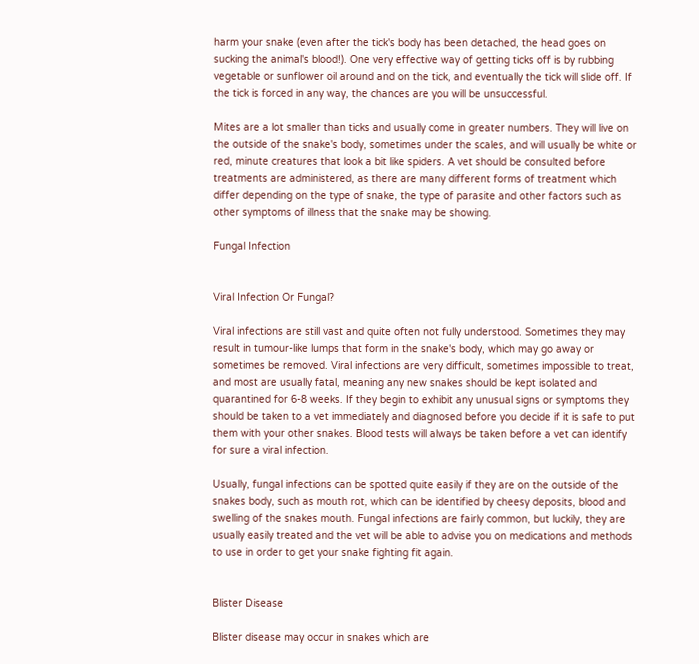harm your snake (even after the tick's body has been detached, the head goes on sucking the animal's blood!). One very effective way of getting ticks off is by rubbing vegetable or sunflower oil around and on the tick, and eventually the tick will slide off. If the tick is forced in any way, the chances are you will be unsuccessful.

Mites are a lot smaller than ticks and usually come in greater numbers. They will live on the outside of the snake's body, sometimes under the scales, and will usually be white or red, minute creatures that look a bit like spiders. A vet should be consulted before treatments are administered, as there are many different forms of treatment which differ depending on the type of snake, the type of parasite and other factors such as other symptoms of illness that the snake may be showing.

Fungal Infection


Viral Infection Or Fungal?

Viral infections are still vast and quite often not fully understood. Sometimes they may result in tumour-like lumps that form in the snake's body, which may go away or sometimes be removed. Viral infections are very difficult, sometimes impossible to treat, and most are usually fatal, meaning any new snakes should be kept isolated and quarantined for 6-8 weeks. If they begin to exhibit any unusual signs or symptoms they should be taken to a vet immediately and diagnosed before you decide if it is safe to put them with your other snakes. Blood tests will always be taken before a vet can identify for sure a viral infection.

Usually, fungal infections can be spotted quite easily if they are on the outside of the snakes body, such as mouth rot, which can be identified by cheesy deposits, blood and swelling of the snakes mouth. Fungal infections are fairly common, but luckily, they are usually easily treated and the vet will be able to advise you on medications and methods to use in order to get your snake fighting fit again.


Blister Disease

Blister disease may occur in snakes which are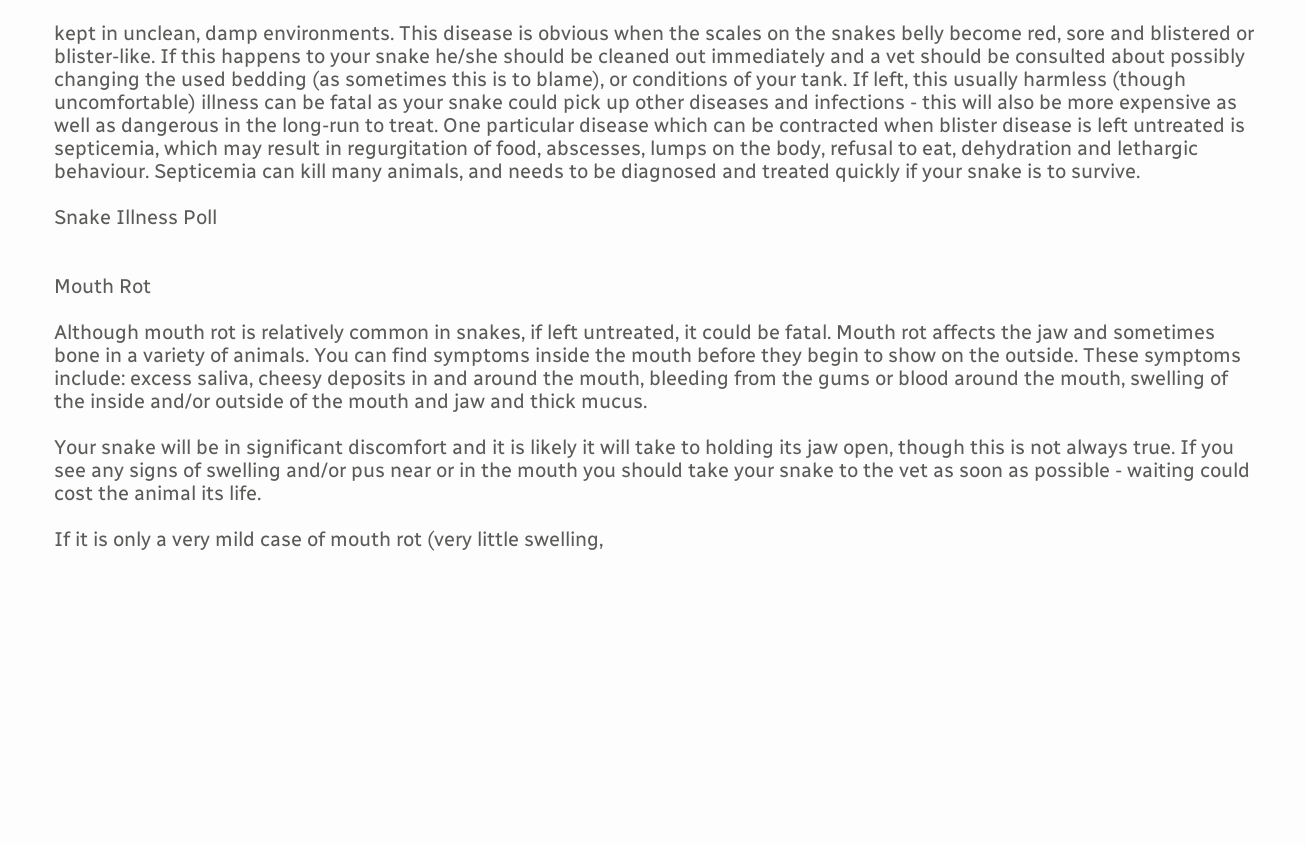kept in unclean, damp environments. This disease is obvious when the scales on the snakes belly become red, sore and blistered or blister-like. If this happens to your snake he/she should be cleaned out immediately and a vet should be consulted about possibly changing the used bedding (as sometimes this is to blame), or conditions of your tank. If left, this usually harmless (though uncomfortable) illness can be fatal as your snake could pick up other diseases and infections - this will also be more expensive as well as dangerous in the long-run to treat. One particular disease which can be contracted when blister disease is left untreated is septicemia, which may result in regurgitation of food, abscesses, lumps on the body, refusal to eat, dehydration and lethargic behaviour. Septicemia can kill many animals, and needs to be diagnosed and treated quickly if your snake is to survive.

Snake Illness Poll


Mouth Rot

Although mouth rot is relatively common in snakes, if left untreated, it could be fatal. Mouth rot affects the jaw and sometimes bone in a variety of animals. You can find symptoms inside the mouth before they begin to show on the outside. These symptoms include: excess saliva, cheesy deposits in and around the mouth, bleeding from the gums or blood around the mouth, swelling of the inside and/or outside of the mouth and jaw and thick mucus.

Your snake will be in significant discomfort and it is likely it will take to holding its jaw open, though this is not always true. If you see any signs of swelling and/or pus near or in the mouth you should take your snake to the vet as soon as possible - waiting could cost the animal its life.

If it is only a very mild case of mouth rot (very little swelling,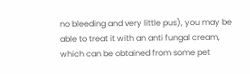no bleeding and very little pus), you may be able to treat it with an anti fungal cream, which can be obtained from some pet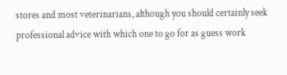stores and most veterinarians, although you should certainly seek professional advice with which one to go for as guess work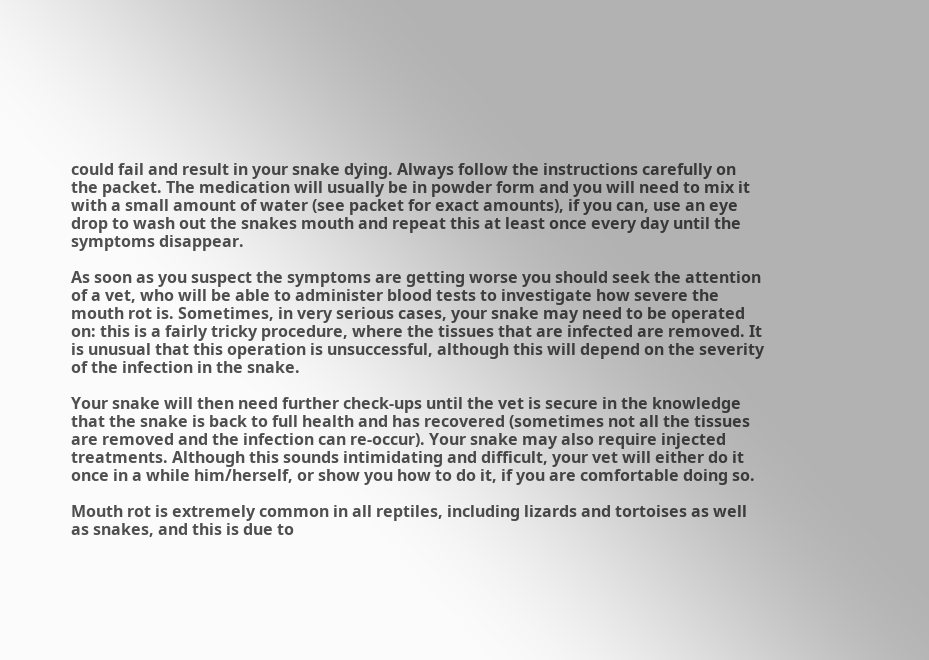could fail and result in your snake dying. Always follow the instructions carefully on the packet. The medication will usually be in powder form and you will need to mix it with a small amount of water (see packet for exact amounts), if you can, use an eye drop to wash out the snakes mouth and repeat this at least once every day until the symptoms disappear.

As soon as you suspect the symptoms are getting worse you should seek the attention of a vet, who will be able to administer blood tests to investigate how severe the mouth rot is. Sometimes, in very serious cases, your snake may need to be operated on: this is a fairly tricky procedure, where the tissues that are infected are removed. It is unusual that this operation is unsuccessful, although this will depend on the severity of the infection in the snake.

Your snake will then need further check-ups until the vet is secure in the knowledge that the snake is back to full health and has recovered (sometimes not all the tissues are removed and the infection can re-occur). Your snake may also require injected treatments. Although this sounds intimidating and difficult, your vet will either do it once in a while him/herself, or show you how to do it, if you are comfortable doing so.

Mouth rot is extremely common in all reptiles, including lizards and tortoises as well as snakes, and this is due to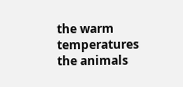the warm temperatures the animals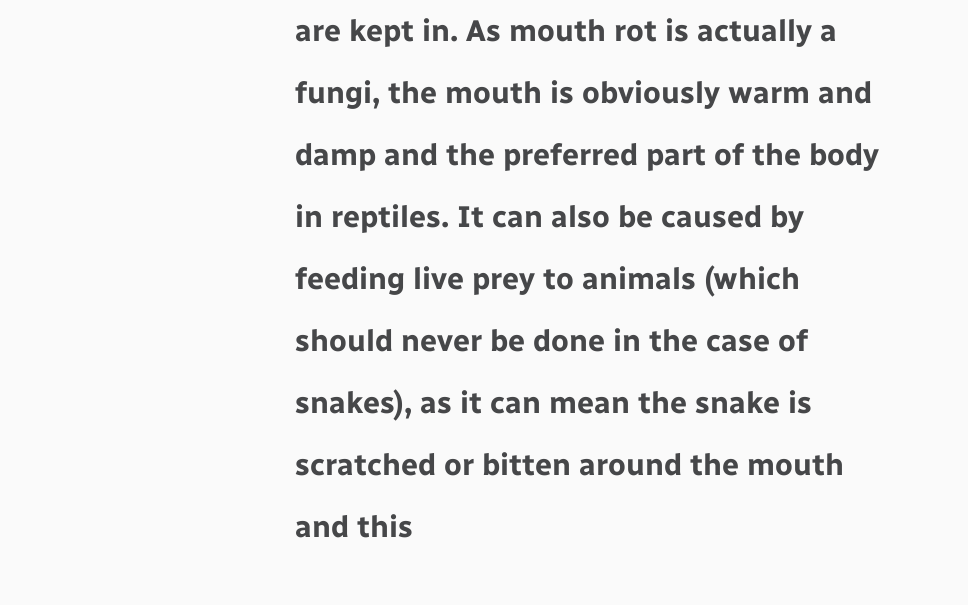are kept in. As mouth rot is actually a fungi, the mouth is obviously warm and damp and the preferred part of the body in reptiles. It can also be caused by feeding live prey to animals (which should never be done in the case of snakes), as it can mean the snake is scratched or bitten around the mouth and this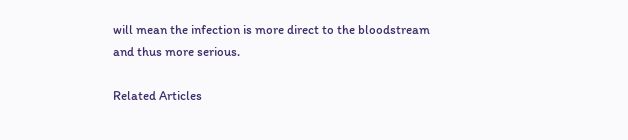will mean the infection is more direct to the bloodstream and thus more serious.

Related Articles